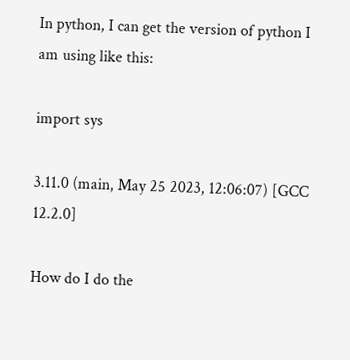In python, I can get the version of python I am using like this:

import sys

3.11.0 (main, May 25 2023, 12:06:07) [GCC 12.2.0]

How do I do the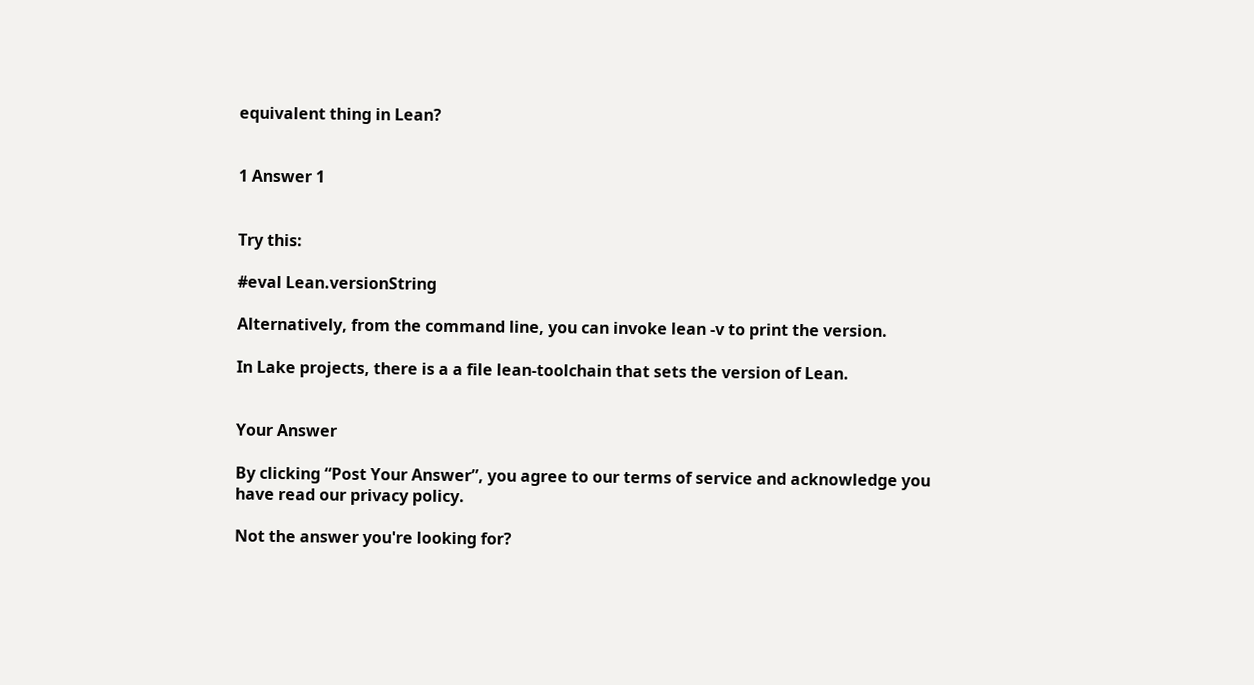equivalent thing in Lean?


1 Answer 1


Try this:

#eval Lean.versionString

Alternatively, from the command line, you can invoke lean -v to print the version.

In Lake projects, there is a a file lean-toolchain that sets the version of Lean.


Your Answer

By clicking “Post Your Answer”, you agree to our terms of service and acknowledge you have read our privacy policy.

Not the answer you're looking for?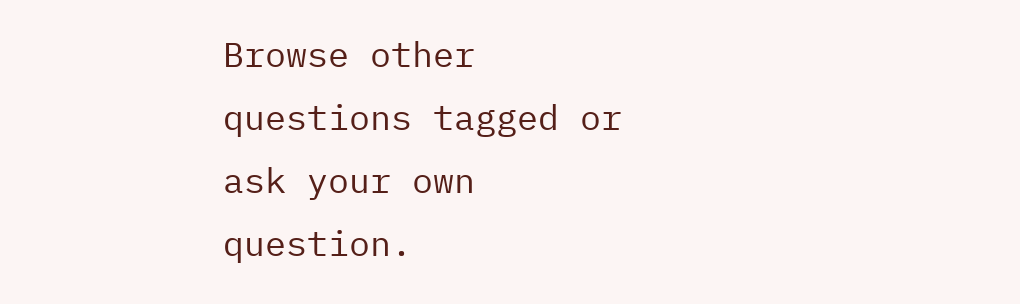Browse other questions tagged or ask your own question.